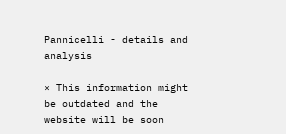Pannicelli - details and analysis

× This information might be outdated and the website will be soon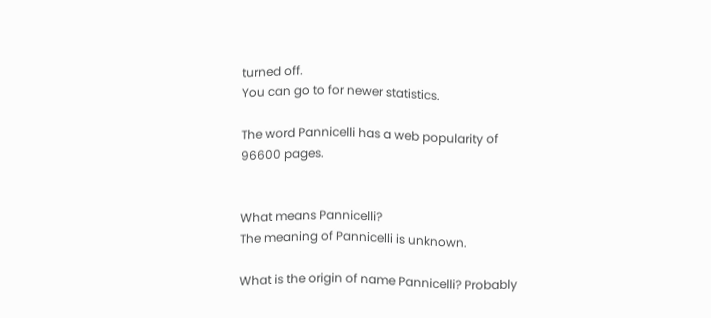turned off.
You can go to for newer statistics.

The word Pannicelli has a web popularity of 96600 pages.


What means Pannicelli?
The meaning of Pannicelli is unknown.

What is the origin of name Pannicelli? Probably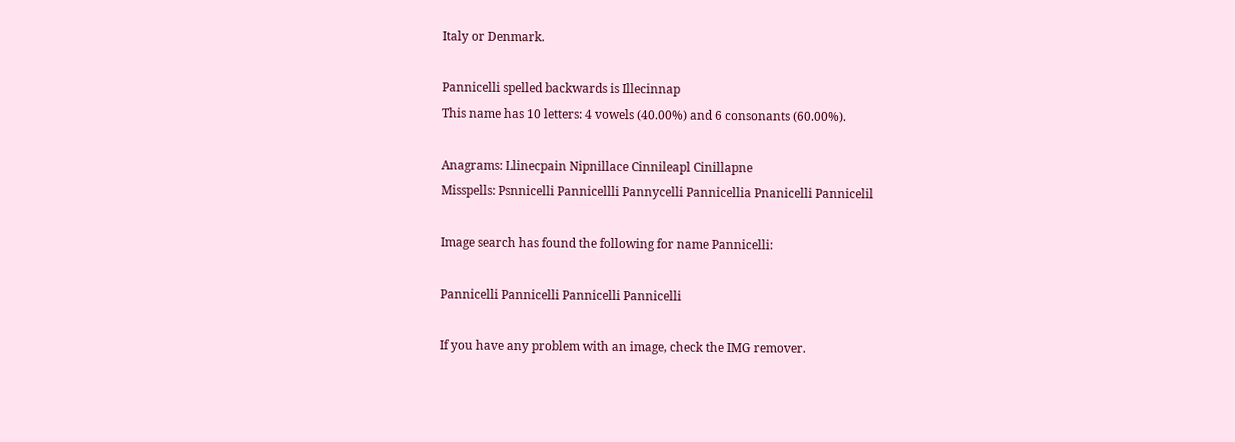Italy or Denmark.

Pannicelli spelled backwards is Illecinnap
This name has 10 letters: 4 vowels (40.00%) and 6 consonants (60.00%).

Anagrams: Llinecpain Nipnillace Cinnileapl Cinillapne
Misspells: Psnnicelli Pannicellli Pannycelli Pannicellia Pnanicelli Pannicelil

Image search has found the following for name Pannicelli:

Pannicelli Pannicelli Pannicelli Pannicelli

If you have any problem with an image, check the IMG remover.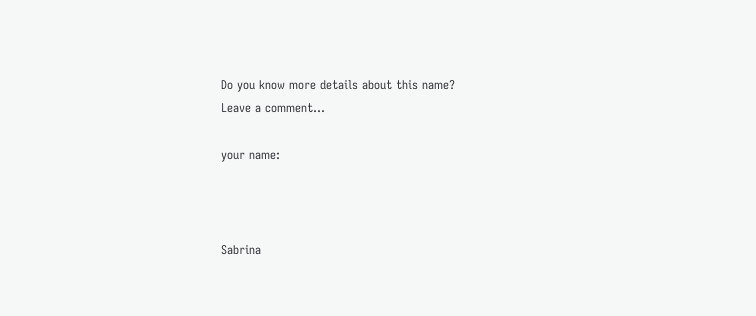Do you know more details about this name?
Leave a comment...

your name:



Sabrina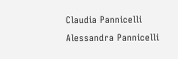Claudia Pannicelli
Alessandra Pannicelli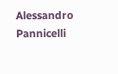Alessandro Pannicelli